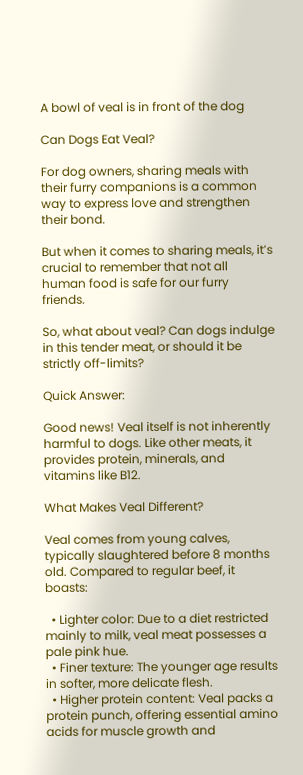A bowl of veal is in front of the dog

Can Dogs Eat Veal?

For dog owners, sharing meals with their furry companions is a common way to express love and strengthen their bond.

But when it comes to sharing meals, it’s crucial to remember that not all human food is safe for our furry friends.

So, what about veal? Can dogs indulge in this tender meat, or should it be strictly off-limits?

Quick Answer:

Good news! Veal itself is not inherently harmful to dogs. Like other meats, it provides protein, minerals, and vitamins like B12.

What Makes Veal Different?

Veal comes from young calves, typically slaughtered before 8 months old. Compared to regular beef, it boasts:

  • Lighter color: Due to a diet restricted mainly to milk, veal meat possesses a pale pink hue.
  • Finer texture: The younger age results in softer, more delicate flesh.
  • Higher protein content: Veal packs a protein punch, offering essential amino acids for muscle growth and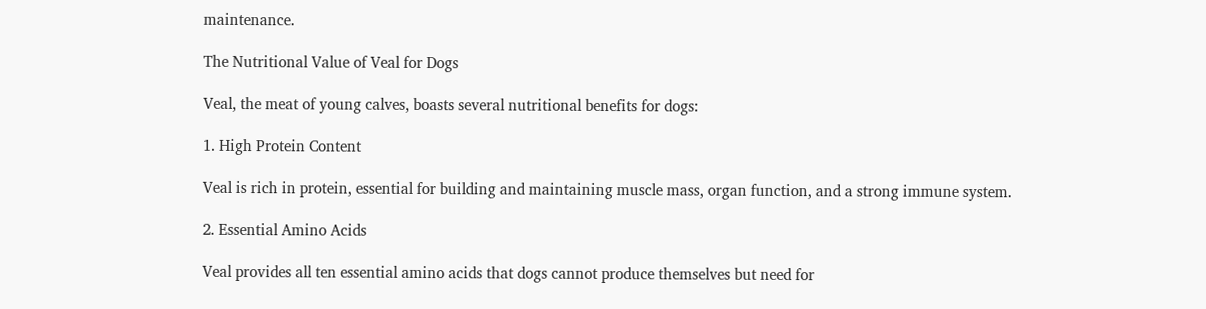maintenance.

The Nutritional Value of Veal for Dogs

Veal, the meat of young calves, boasts several nutritional benefits for dogs:

1. High Protein Content

Veal is rich in protein, essential for building and maintaining muscle mass, organ function, and a strong immune system.

2. Essential Amino Acids

Veal provides all ten essential amino acids that dogs cannot produce themselves but need for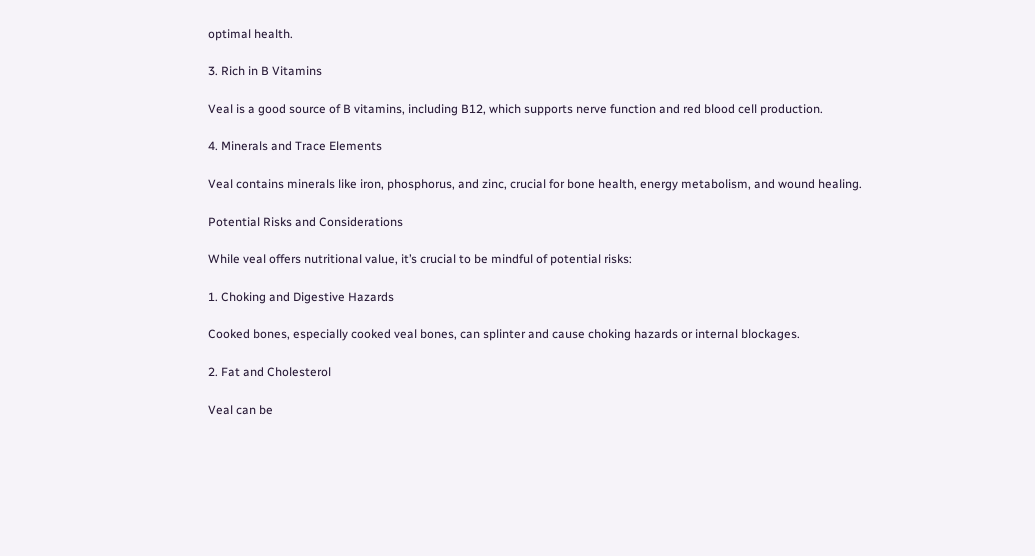optimal health.

3. Rich in B Vitamins

Veal is a good source of B vitamins, including B12, which supports nerve function and red blood cell production.

4. Minerals and Trace Elements

Veal contains minerals like iron, phosphorus, and zinc, crucial for bone health, energy metabolism, and wound healing.

Potential Risks and Considerations

While veal offers nutritional value, it’s crucial to be mindful of potential risks:

1. Choking and Digestive Hazards

Cooked bones, especially cooked veal bones, can splinter and cause choking hazards or internal blockages.

2. Fat and Cholesterol

Veal can be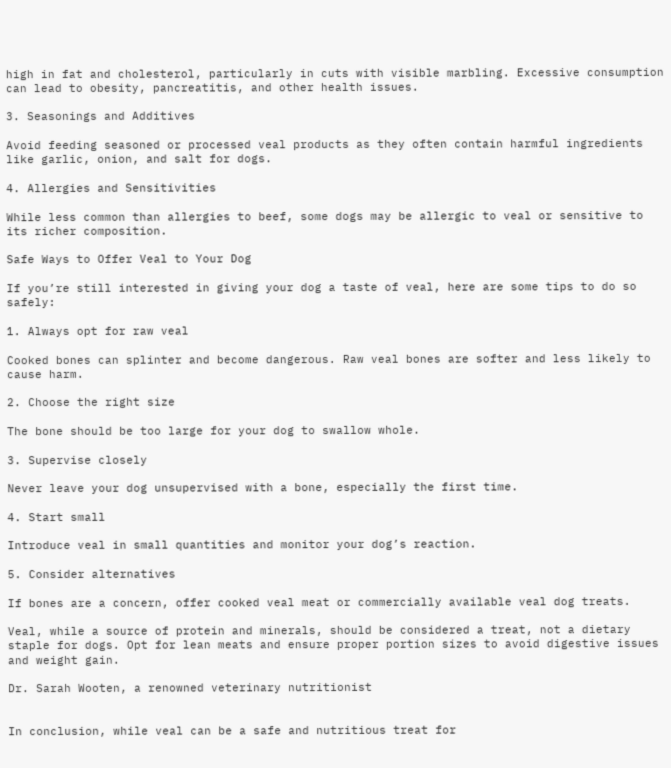high in fat and cholesterol, particularly in cuts with visible marbling. Excessive consumption can lead to obesity, pancreatitis, and other health issues.

3. Seasonings and Additives

Avoid feeding seasoned or processed veal products as they often contain harmful ingredients like garlic, onion, and salt for dogs.

4. Allergies and Sensitivities

While less common than allergies to beef, some dogs may be allergic to veal or sensitive to its richer composition.

Safe Ways to Offer Veal to Your Dog

If you’re still interested in giving your dog a taste of veal, here are some tips to do so safely:

1. Always opt for raw veal

Cooked bones can splinter and become dangerous. Raw veal bones are softer and less likely to cause harm.

2. Choose the right size

The bone should be too large for your dog to swallow whole.

3. Supervise closely

Never leave your dog unsupervised with a bone, especially the first time.

4. Start small

Introduce veal in small quantities and monitor your dog’s reaction.

5. Consider alternatives

If bones are a concern, offer cooked veal meat or commercially available veal dog treats.

Veal, while a source of protein and minerals, should be considered a treat, not a dietary staple for dogs. Opt for lean meats and ensure proper portion sizes to avoid digestive issues and weight gain.

Dr. Sarah Wooten, a renowned veterinary nutritionist


In conclusion, while veal can be a safe and nutritious treat for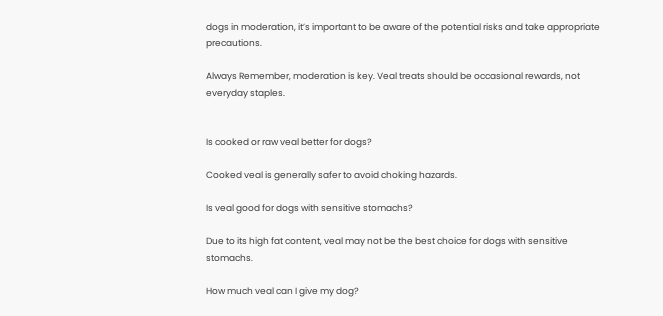dogs in moderation, it’s important to be aware of the potential risks and take appropriate precautions.

Always Remember, moderation is key. Veal treats should be occasional rewards, not everyday staples.


Is cooked or raw veal better for dogs?

Cooked veal is generally safer to avoid choking hazards.

Is veal good for dogs with sensitive stomachs?

Due to its high fat content, veal may not be the best choice for dogs with sensitive stomachs.

How much veal can I give my dog?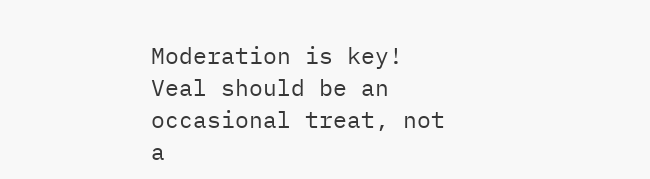Moderation is key! Veal should be an occasional treat, not a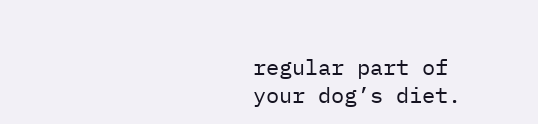regular part of your dog’s diet.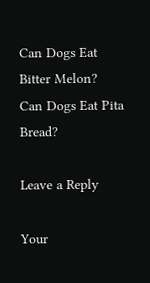Can Dogs Eat Bitter Melon?
Can Dogs Eat Pita Bread?

Leave a Reply

Your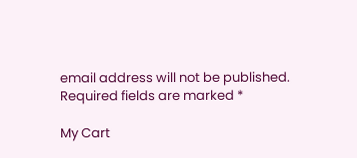email address will not be published. Required fields are marked *

My Cart